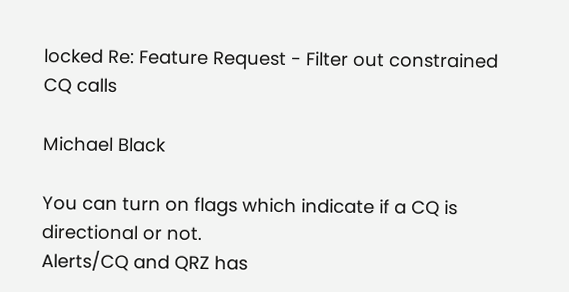locked Re: Feature Request - Filter out constrained CQ calls

Michael Black

You can turn on flags which indicate if a CQ is directional or not.
Alerts/CQ and QRZ has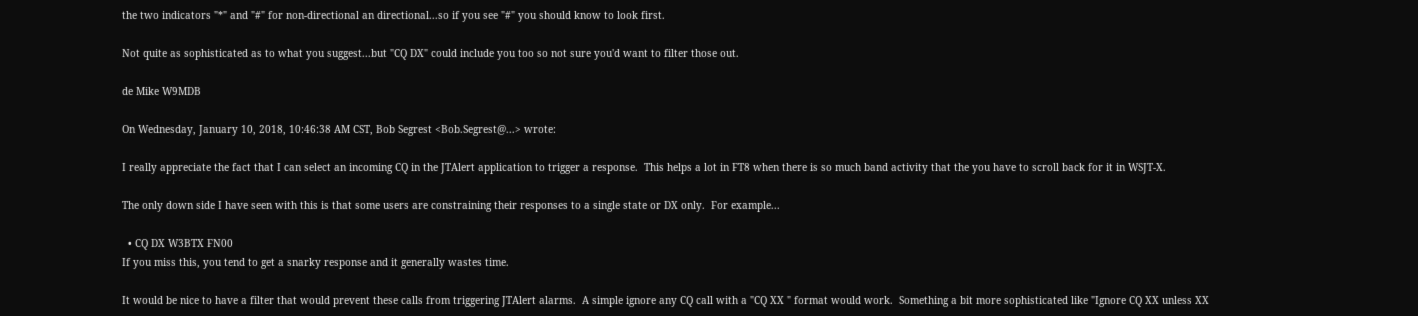the two indicators "*" and "#" for non-directional an directional...so if you see "#" you should know to look first.

Not quite as sophisticated as to what you suggest...but "CQ DX" could include you too so not sure you'd want to filter those out.

de Mike W9MDB

On Wednesday, January 10, 2018, 10:46:38 AM CST, Bob Segrest <Bob.Segrest@...> wrote:

I really appreciate the fact that I can select an incoming CQ in the JTAlert application to trigger a response.  This helps a lot in FT8 when there is so much band activity that the you have to scroll back for it in WSJT-X.

The only down side I have seen with this is that some users are constraining their responses to a single state or DX only.  For example...

  • CQ DX W3BTX FN00
If you miss this, you tend to get a snarky response and it generally wastes time.

It would be nice to have a filter that would prevent these calls from triggering JTAlert alarms.  A simple ignore any CQ call with a "CQ XX " format would work.  Something a bit more sophisticated like "Ignore CQ XX unless XX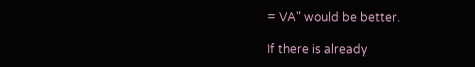= VA" would be better.

If there is already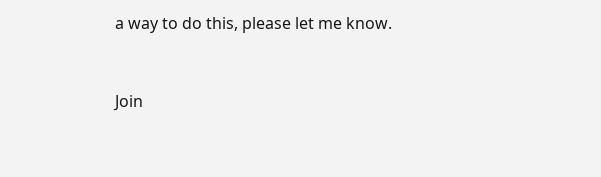a way to do this, please let me know.


Join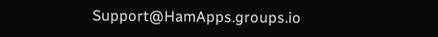Support@HamApps.groups.io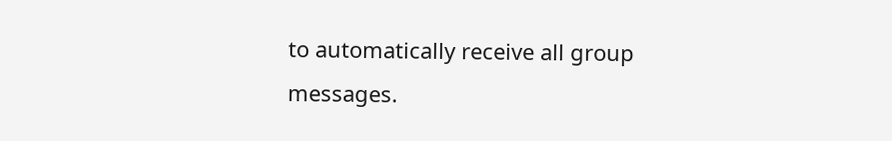to automatically receive all group messages.